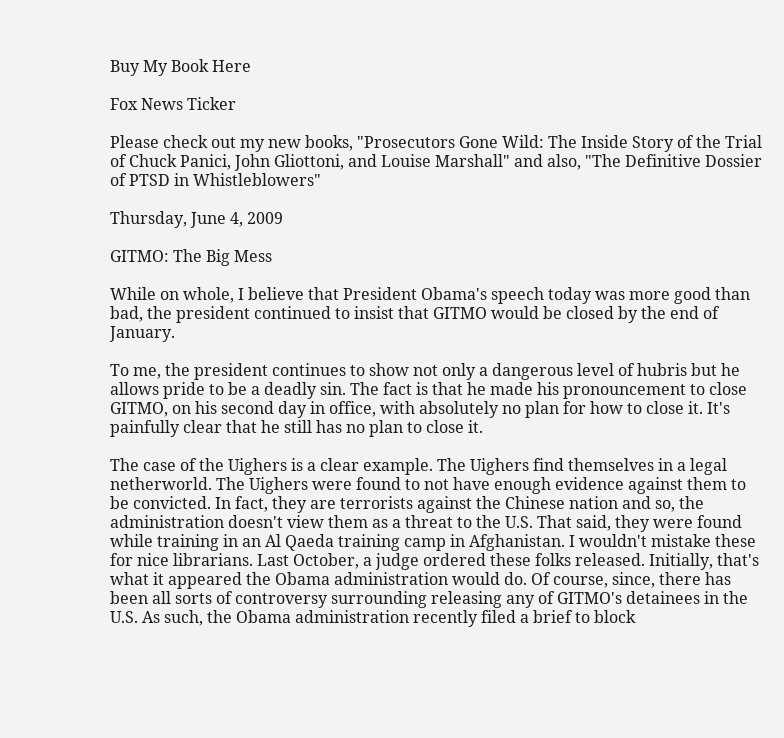Buy My Book Here

Fox News Ticker

Please check out my new books, "Prosecutors Gone Wild: The Inside Story of the Trial of Chuck Panici, John Gliottoni, and Louise Marshall" and also, "The Definitive Dossier of PTSD in Whistleblowers"

Thursday, June 4, 2009

GITMO: The Big Mess

While on whole, I believe that President Obama's speech today was more good than bad, the president continued to insist that GITMO would be closed by the end of January.

To me, the president continues to show not only a dangerous level of hubris but he allows pride to be a deadly sin. The fact is that he made his pronouncement to close GITMO, on his second day in office, with absolutely no plan for how to close it. It's painfully clear that he still has no plan to close it.

The case of the Uighers is a clear example. The Uighers find themselves in a legal netherworld. The Uighers were found to not have enough evidence against them to be convicted. In fact, they are terrorists against the Chinese nation and so, the administration doesn't view them as a threat to the U.S. That said, they were found while training in an Al Qaeda training camp in Afghanistan. I wouldn't mistake these for nice librarians. Last October, a judge ordered these folks released. Initially, that's what it appeared the Obama administration would do. Of course, since, there has been all sorts of controversy surrounding releasing any of GITMO's detainees in the U.S. As such, the Obama administration recently filed a brief to block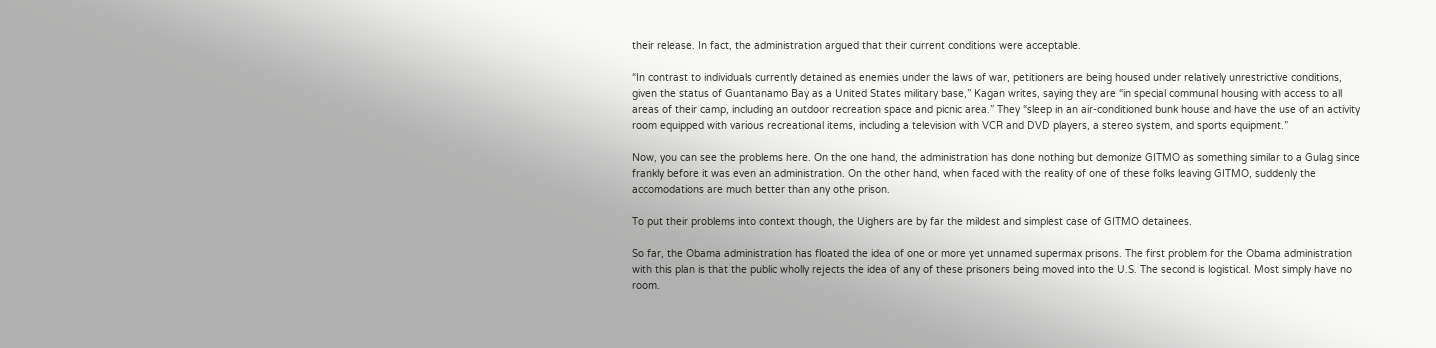their release. In fact, the administration argued that their current conditions were acceptable.

“In contrast to individuals currently detained as enemies under the laws of war, petitioners are being housed under relatively unrestrictive conditions, given the status of Guantanamo Bay as a United States military base,” Kagan writes, saying they are “in special communal housing with access to all areas of their camp, including an outdoor recreation space and picnic area.” They “sleep in an air-conditioned bunk house and have the use of an activity room equipped with various recreational items, including a television with VCR and DVD players, a stereo system, and sports equipment.”

Now, you can see the problems here. On the one hand, the administration has done nothing but demonize GITMO as something similar to a Gulag since frankly before it was even an administration. On the other hand, when faced with the reality of one of these folks leaving GITMO, suddenly the accomodations are much better than any othe prison.

To put their problems into context though, the Uighers are by far the mildest and simplest case of GITMO detainees.

So far, the Obama administration has floated the idea of one or more yet unnamed supermax prisons. The first problem for the Obama administration with this plan is that the public wholly rejects the idea of any of these prisoners being moved into the U.S. The second is logistical. Most simply have no room.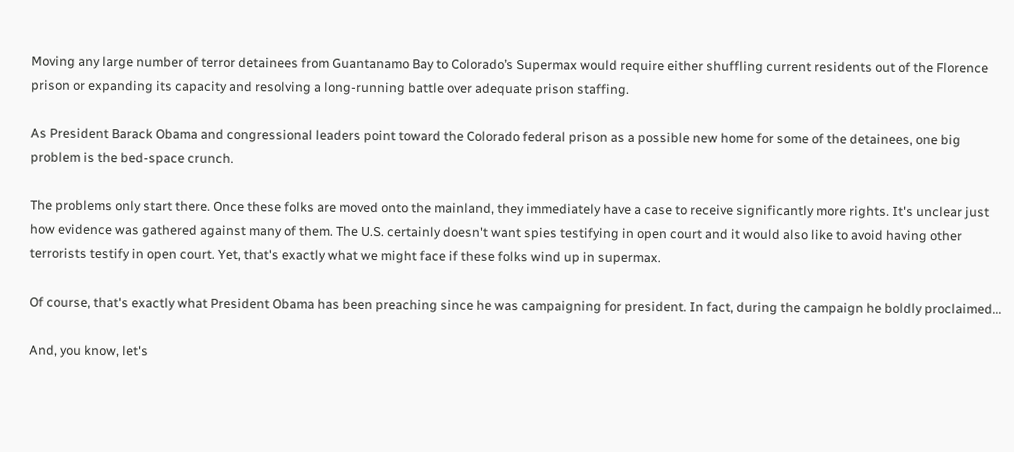Moving any large number of terror detainees from Guantanamo Bay to Colorado’s Supermax would require either shuffling current residents out of the Florence prison or expanding its capacity and resolving a long-running battle over adequate prison staffing.

As President Barack Obama and congressional leaders point toward the Colorado federal prison as a possible new home for some of the detainees, one big problem is the bed-space crunch.

The problems only start there. Once these folks are moved onto the mainland, they immediately have a case to receive significantly more rights. It's unclear just how evidence was gathered against many of them. The U.S. certainly doesn't want spies testifying in open court and it would also like to avoid having other terrorists testify in open court. Yet, that's exactly what we might face if these folks wind up in supermax.

Of course, that's exactly what President Obama has been preaching since he was campaigning for president. In fact, during the campaign he boldly proclaimed...

And, you know, let's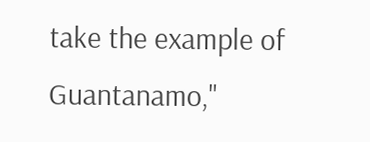take the example of Guantanamo,"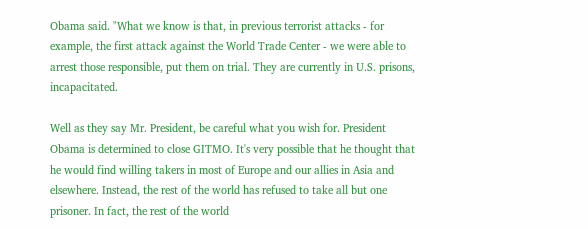Obama said. "What we know is that, in previous terrorist attacks - for example, the first attack against the World Trade Center - we were able to arrest those responsible, put them on trial. They are currently in U.S. prisons, incapacitated.

Well as they say Mr. President, be careful what you wish for. President Obama is determined to close GITMO. It's very possible that he thought that he would find willing takers in most of Europe and our allies in Asia and elsewhere. Instead, the rest of the world has refused to take all but one prisoner. In fact, the rest of the world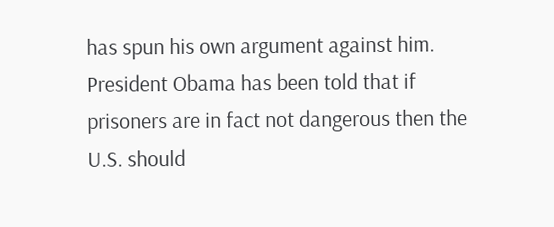has spun his own argument against him. President Obama has been told that if prisoners are in fact not dangerous then the U.S. should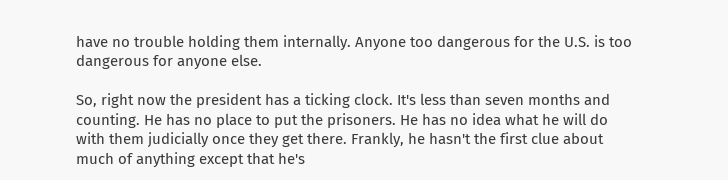have no trouble holding them internally. Anyone too dangerous for the U.S. is too dangerous for anyone else.

So, right now the president has a ticking clock. It's less than seven months and counting. He has no place to put the prisoners. He has no idea what he will do with them judicially once they get there. Frankly, he hasn't the first clue about much of anything except that he's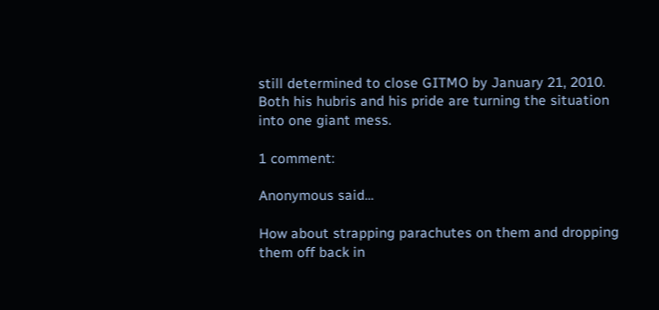still determined to close GITMO by January 21, 2010. Both his hubris and his pride are turning the situation into one giant mess.

1 comment:

Anonymous said...

How about strapping parachutes on them and dropping them off back in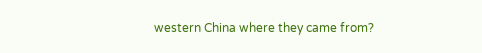western China where they came from?